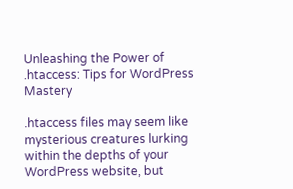Unleashing the Power of .htaccess: Tips for WordPress Mastery

.htaccess files may seem like mysterious creatures lurking within the depths of your WordPress website, but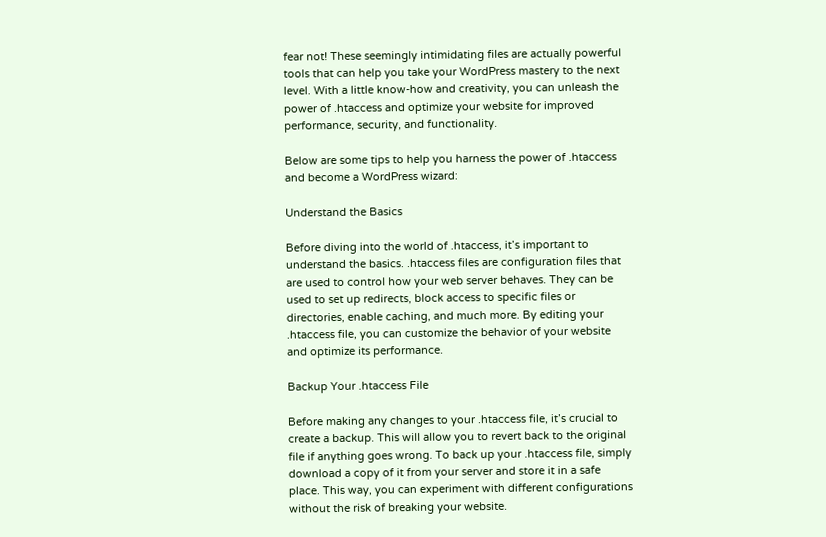fear not! These seemingly intimidating files are actually powerful tools that can help you take your WordPress mastery to the next level. With a little know-how and creativity, you can unleash the power of .htaccess and optimize your website for improved performance, security, and functionality.

Below are some tips to help you harness the power of .htaccess and become a WordPress wizard:

Understand the Basics

Before diving into the world of .htaccess, it’s important to understand the basics. .htaccess files are configuration files that are used to control how your web server behaves. They can be used to set up redirects, block access to specific files or directories, enable caching, and much more. By editing your .htaccess file, you can customize the behavior of your website and optimize its performance.

Backup Your .htaccess File

Before making any changes to your .htaccess file, it’s crucial to create a backup. This will allow you to revert back to the original file if anything goes wrong. To back up your .htaccess file, simply download a copy of it from your server and store it in a safe place. This way, you can experiment with different configurations without the risk of breaking your website.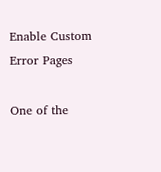Enable Custom Error Pages

One of the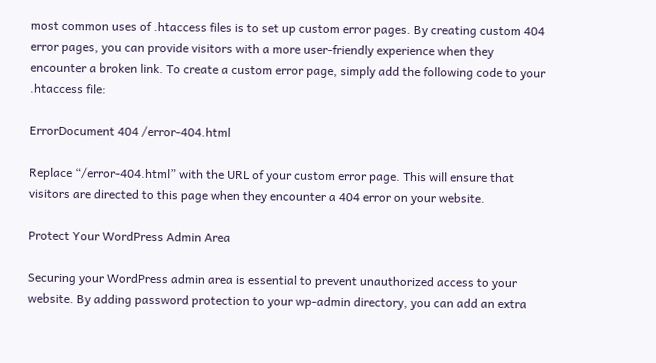most common uses of .htaccess files is to set up custom error pages. By creating custom 404 error pages, you can provide visitors with a more user-friendly experience when they encounter a broken link. To create a custom error page, simply add the following code to your .htaccess file:

ErrorDocument 404 /error-404.html

Replace “/error-404.html” with the URL of your custom error page. This will ensure that visitors are directed to this page when they encounter a 404 error on your website.

Protect Your WordPress Admin Area

Securing your WordPress admin area is essential to prevent unauthorized access to your website. By adding password protection to your wp-admin directory, you can add an extra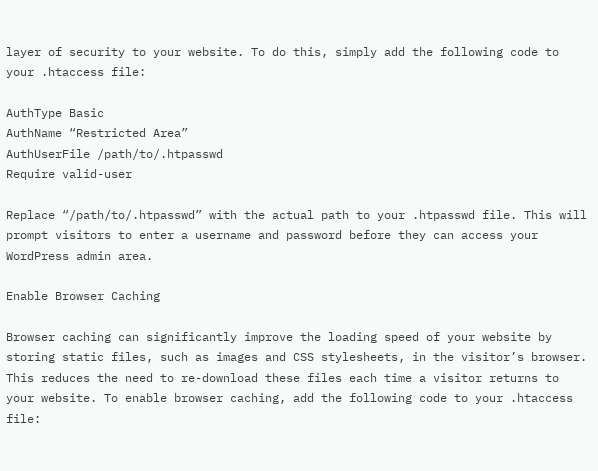layer of security to your website. To do this, simply add the following code to your .htaccess file:

AuthType Basic
AuthName “Restricted Area”
AuthUserFile /path/to/.htpasswd
Require valid-user

Replace “/path/to/.htpasswd” with the actual path to your .htpasswd file. This will prompt visitors to enter a username and password before they can access your WordPress admin area.

Enable Browser Caching

Browser caching can significantly improve the loading speed of your website by storing static files, such as images and CSS stylesheets, in the visitor’s browser. This reduces the need to re-download these files each time a visitor returns to your website. To enable browser caching, add the following code to your .htaccess file: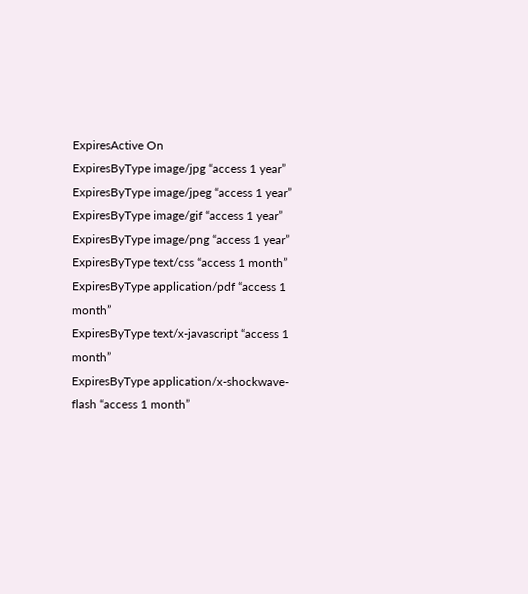ExpiresActive On
ExpiresByType image/jpg “access 1 year”
ExpiresByType image/jpeg “access 1 year”
ExpiresByType image/gif “access 1 year”
ExpiresByType image/png “access 1 year”
ExpiresByType text/css “access 1 month”
ExpiresByType application/pdf “access 1 month”
ExpiresByType text/x-javascript “access 1 month”
ExpiresByType application/x-shockwave-flash “access 1 month”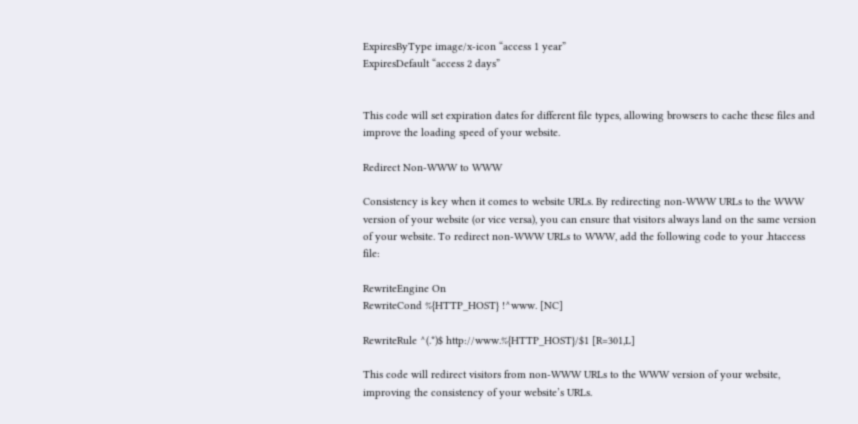ExpiresByType image/x-icon “access 1 year”
ExpiresDefault “access 2 days”


This code will set expiration dates for different file types, allowing browsers to cache these files and improve the loading speed of your website.

Redirect Non-WWW to WWW

Consistency is key when it comes to website URLs. By redirecting non-WWW URLs to the WWW version of your website (or vice versa), you can ensure that visitors always land on the same version of your website. To redirect non-WWW URLs to WWW, add the following code to your .htaccess file:

RewriteEngine On
RewriteCond %{HTTP_HOST} !^www. [NC]

RewriteRule ^(.*)$ http://www.%{HTTP_HOST}/$1 [R=301,L]

This code will redirect visitors from non-WWW URLs to the WWW version of your website, improving the consistency of your website’s URLs.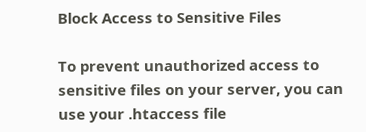Block Access to Sensitive Files

To prevent unauthorized access to sensitive files on your server, you can use your .htaccess file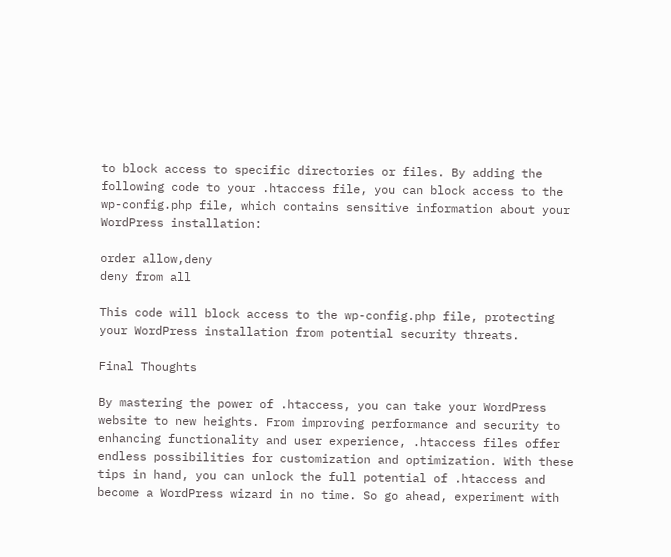to block access to specific directories or files. By adding the following code to your .htaccess file, you can block access to the wp-config.php file, which contains sensitive information about your WordPress installation:

order allow,deny
deny from all

This code will block access to the wp-config.php file, protecting your WordPress installation from potential security threats.

Final Thoughts

By mastering the power of .htaccess, you can take your WordPress website to new heights. From improving performance and security to enhancing functionality and user experience, .htaccess files offer endless possibilities for customization and optimization. With these tips in hand, you can unlock the full potential of .htaccess and become a WordPress wizard in no time. So go ahead, experiment with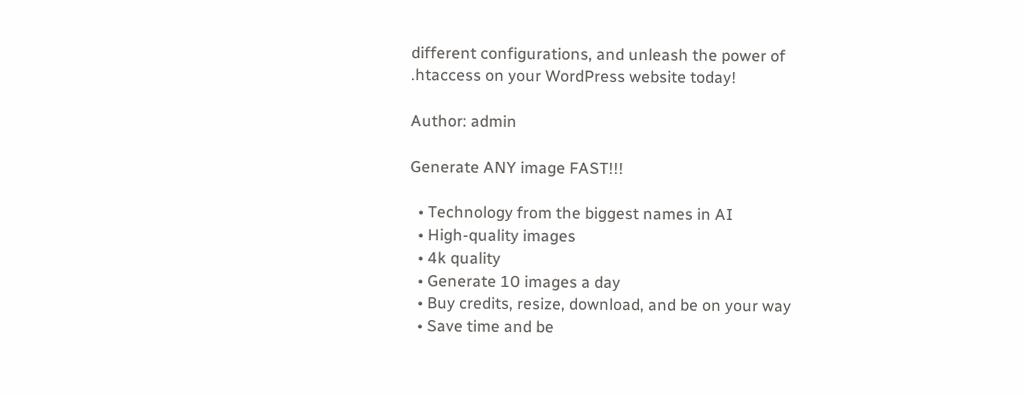different configurations, and unleash the power of .htaccess on your WordPress website today!

Author: admin

Generate ANY image FAST!!!

  • Technology from the biggest names in AI
  • High-quality images
  • 4k quality
  • Generate 10 images a day
  • Buy credits, resize, download, and be on your way
  • Save time and be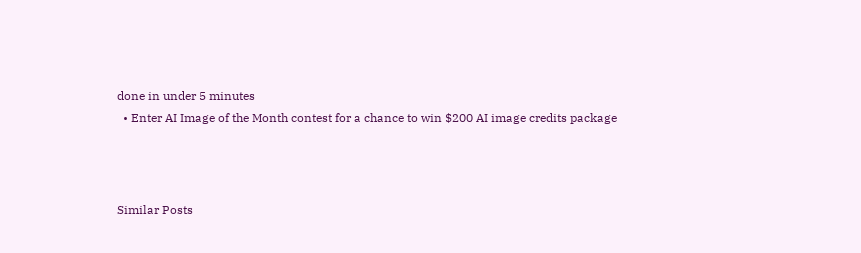done in under 5 minutes
  • Enter AI Image of the Month contest for a chance to win $200 AI image credits package



Similar Posts